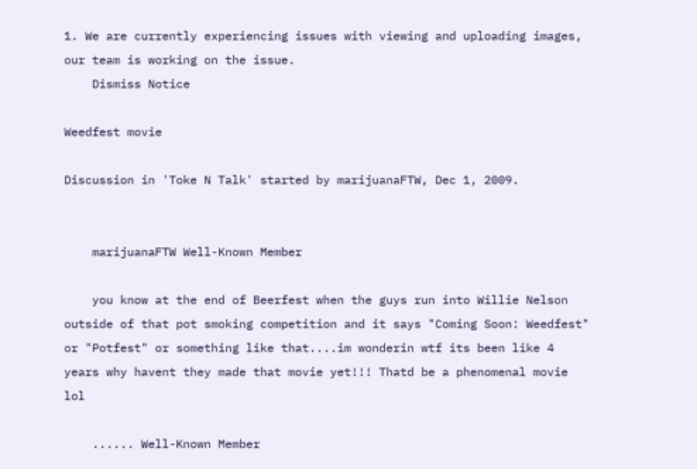1. We are currently experiencing issues with viewing and uploading images, our team is working on the issue.
    Dismiss Notice

Weedfest movie

Discussion in 'Toke N Talk' started by marijuanaFTW, Dec 1, 2009.


    marijuanaFTW Well-Known Member

    you know at the end of Beerfest when the guys run into Willie Nelson outside of that pot smoking competition and it says "Coming Soon: Weedfest" or "Potfest" or something like that....im wonderin wtf its been like 4 years why havent they made that movie yet!!! Thatd be a phenomenal movie lol

    ...... Well-Known Member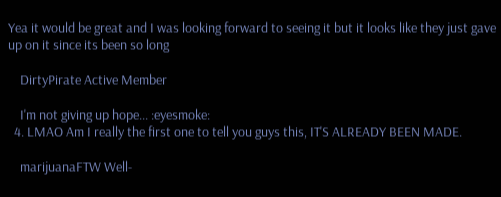Yea it would be great and I was looking forward to seeing it but it looks like they just gave up on it since its been so long

    DirtyPirate Active Member

    I'm not giving up hope... :eyesmoke:
  4. LMAO Am I really the first one to tell you guys this, IT'S ALREADY BEEN MADE.

    marijuanaFTW Well-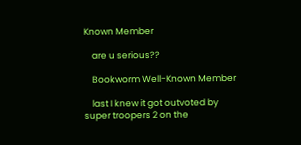Known Member

    are u serious??

    Bookworm Well-Known Member

    last I knew it got outvoted by super troopers 2 on the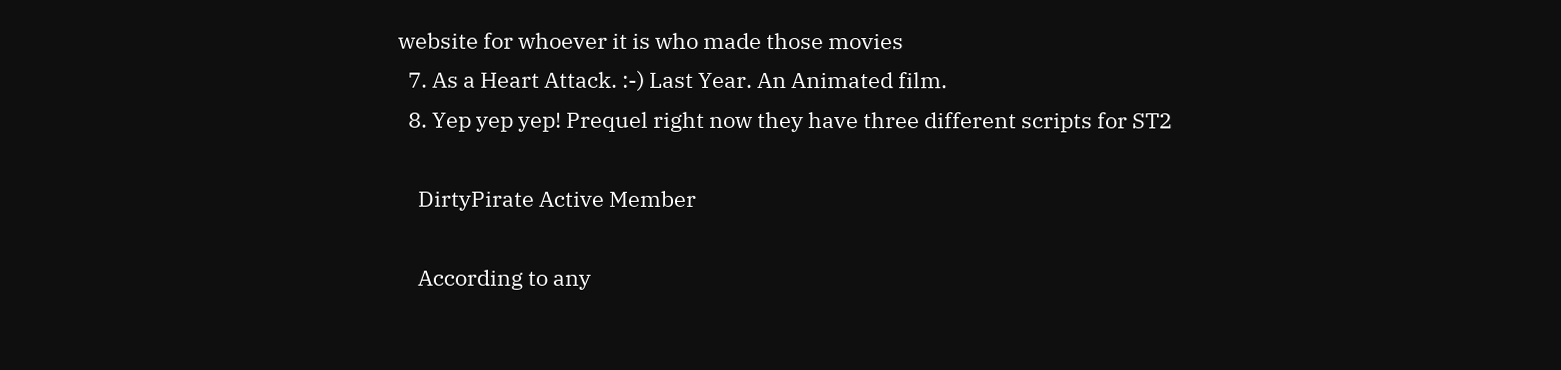website for whoever it is who made those movies
  7. As a Heart Attack. :-) Last Year. An Animated film.
  8. Yep yep yep! Prequel right now they have three different scripts for ST2

    DirtyPirate Active Member

    According to any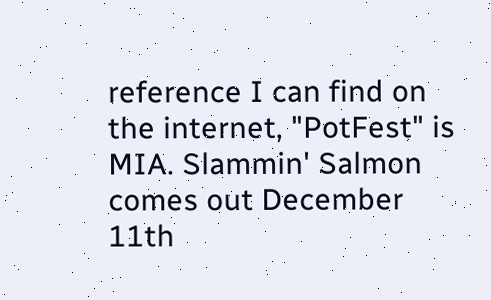reference I can find on the internet, "PotFest" is MIA. Slammin' Salmon comes out December 11th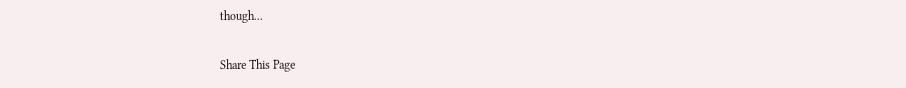though...

Share This Page